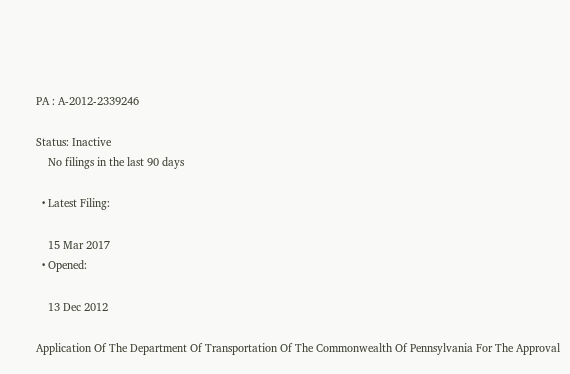PA : A-2012-2339246

Status: Inactive
    No filings in the last 90 days

  • Latest Filing:

    15 Mar 2017
  • Opened:

    13 Dec 2012

Application Of The Department Of Transportation Of The Commonwealth Of Pennsylvania For The Approval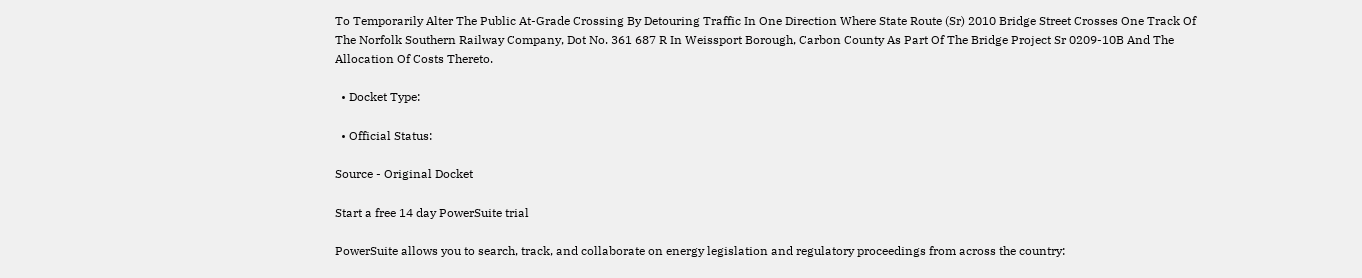To Temporarily Alter The Public At-Grade Crossing By Detouring Traffic In One Direction Where State Route (Sr) 2010 Bridge Street Crosses One Track Of The Norfolk Southern Railway Company, Dot No. 361 687 R In Weissport Borough, Carbon County As Part Of The Bridge Project Sr 0209-10B And The Allocation Of Costs Thereto.

  • Docket Type:

  • Official Status:

Source - Original Docket

Start a free 14 day PowerSuite trial

PowerSuite allows you to search, track, and collaborate on energy legislation and regulatory proceedings from across the country: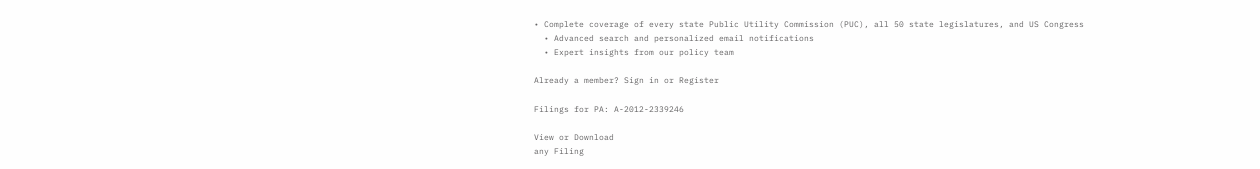• Complete coverage of every state Public Utility Commission (PUC), all 50 state legislatures, and US Congress
  • Advanced search and personalized email notifications
  • Expert insights from our policy team

Already a member? Sign in or Register

Filings for PA: A-2012-2339246

View or Download
any Filing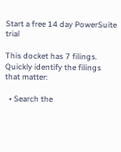Start a free 14 day PowerSuite trial

This docket has 7 filings. Quickly identify the filings that matter:

  • Search the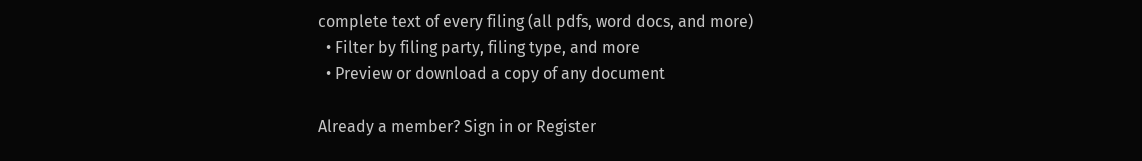complete text of every filing (all pdfs, word docs, and more)
  • Filter by filing party, filing type, and more
  • Preview or download a copy of any document

Already a member? Sign in or Register